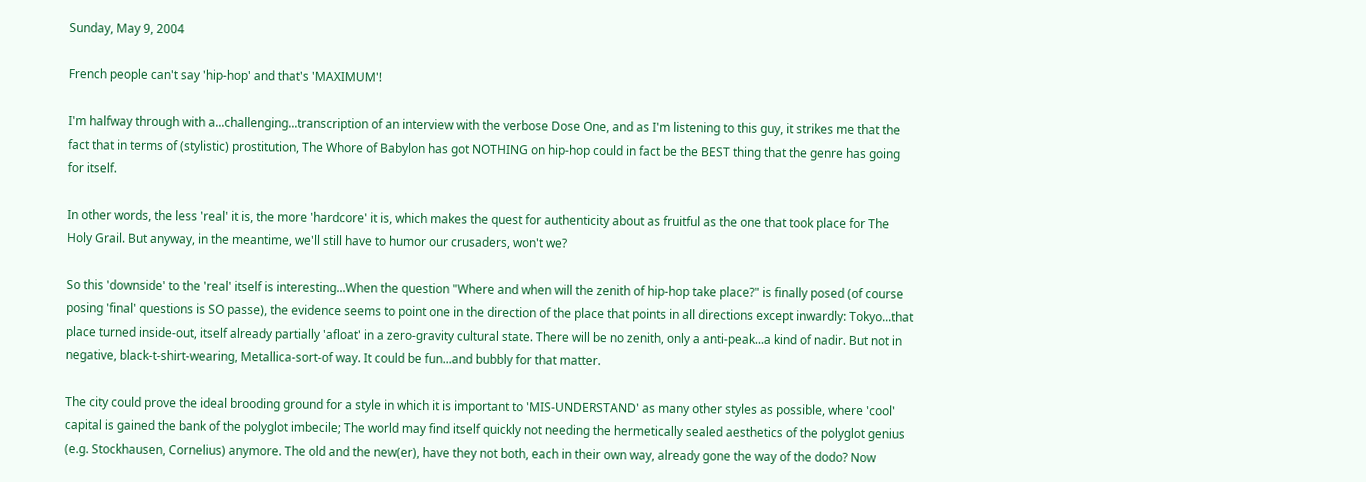Sunday, May 9, 2004

French people can't say 'hip-hop' and that's 'MAXIMUM'!

I'm halfway through with a...challenging...transcription of an interview with the verbose Dose One, and as I'm listening to this guy, it strikes me that the fact that in terms of (stylistic) prostitution, The Whore of Babylon has got NOTHING on hip-hop could in fact be the BEST thing that the genre has going for itself.

In other words, the less 'real' it is, the more 'hardcore' it is, which makes the quest for authenticity about as fruitful as the one that took place for The Holy Grail. But anyway, in the meantime, we'll still have to humor our crusaders, won't we?

So this 'downside' to the 'real' itself is interesting...When the question "Where and when will the zenith of hip-hop take place?" is finally posed (of course posing 'final' questions is SO passe), the evidence seems to point one in the direction of the place that points in all directions except inwardly: Tokyo...that place turned inside-out, itself already partially 'afloat' in a zero-gravity cultural state. There will be no zenith, only a anti-peak...a kind of nadir. But not in negative, black-t-shirt-wearing, Metallica-sort-of way. It could be fun...and bubbly for that matter.

The city could prove the ideal brooding ground for a style in which it is important to 'MIS-UNDERSTAND' as many other styles as possible, where 'cool' capital is gained the bank of the polyglot imbecile; The world may find itself quickly not needing the hermetically sealed aesthetics of the polyglot genius (e.g. Stockhausen, Cornelius) anymore. The old and the new(er), have they not both, each in their own way, already gone the way of the dodo? Now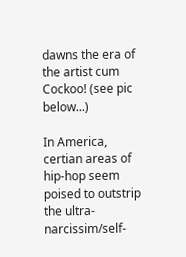dawns the era of the artist cum Cockoo! (see pic below...)

In America, certian areas of hip-hop seem poised to outstrip the ultra-narcissim/self-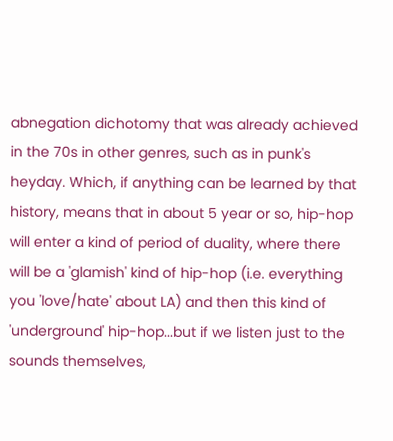abnegation dichotomy that was already achieved in the 70s in other genres, such as in punk's heyday. Which, if anything can be learned by that history, means that in about 5 year or so, hip-hop will enter a kind of period of duality, where there will be a 'glamish' kind of hip-hop (i.e. everything you 'love/hate' about LA) and then this kind of 'underground' hip-hop...but if we listen just to the sounds themselves,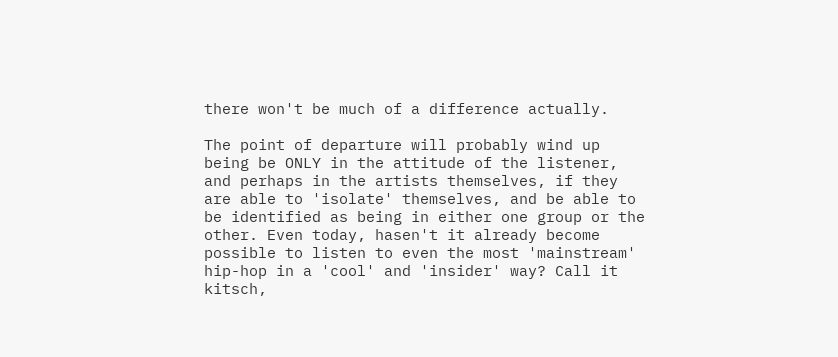there won't be much of a difference actually.

The point of departure will probably wind up being be ONLY in the attitude of the listener, and perhaps in the artists themselves, if they are able to 'isolate' themselves, and be able to be identified as being in either one group or the other. Even today, hasen't it already become possible to listen to even the most 'mainstream' hip-hop in a 'cool' and 'insider' way? Call it kitsch,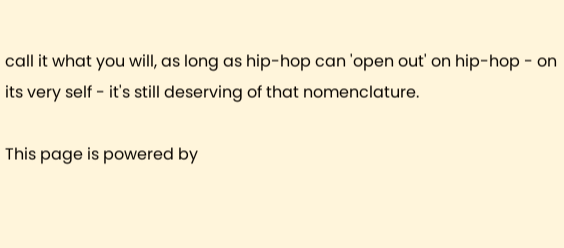call it what you will, as long as hip-hop can 'open out' on hip-hop - on its very self - it's still deserving of that nomenclature.

This page is powered by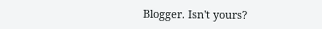Blogger. Isn't yours?